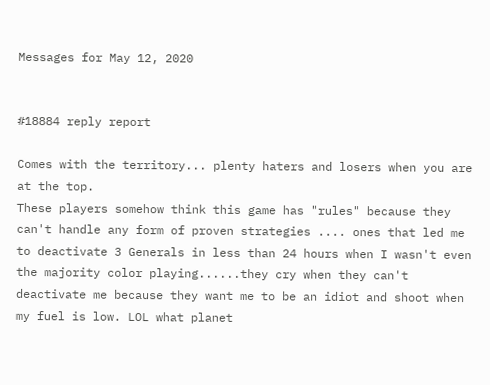Messages for May 12, 2020


#18884 reply report

Comes with the territory... plenty haters and losers when you are at the top.
These players somehow think this game has "rules" because they can't handle any form of proven strategies .... ones that led me to deactivate 3 Generals in less than 24 hours when I wasn't even the majority color playing......they cry when they can't deactivate me because they want me to be an idiot and shoot when my fuel is low. LOL what planet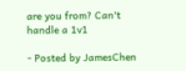are you from? Can't handle a 1v1

- Posted by JamesChen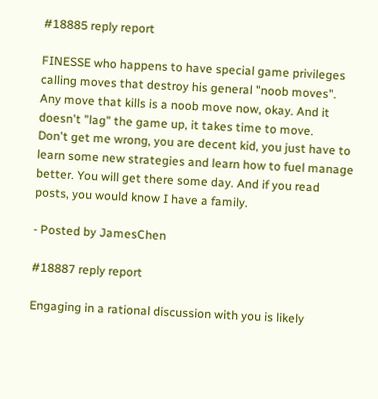#18885 reply report

FINESSE who happens to have special game privileges calling moves that destroy his general "noob moves". Any move that kills is a noob move now, okay. And it doesn't "lag" the game up, it takes time to move.
Don't get me wrong, you are decent kid, you just have to learn some new strategies and learn how to fuel manage better. You will get there some day. And if you read posts, you would know I have a family.

- Posted by JamesChen

#18887 reply report

Engaging in a rational discussion with you is likely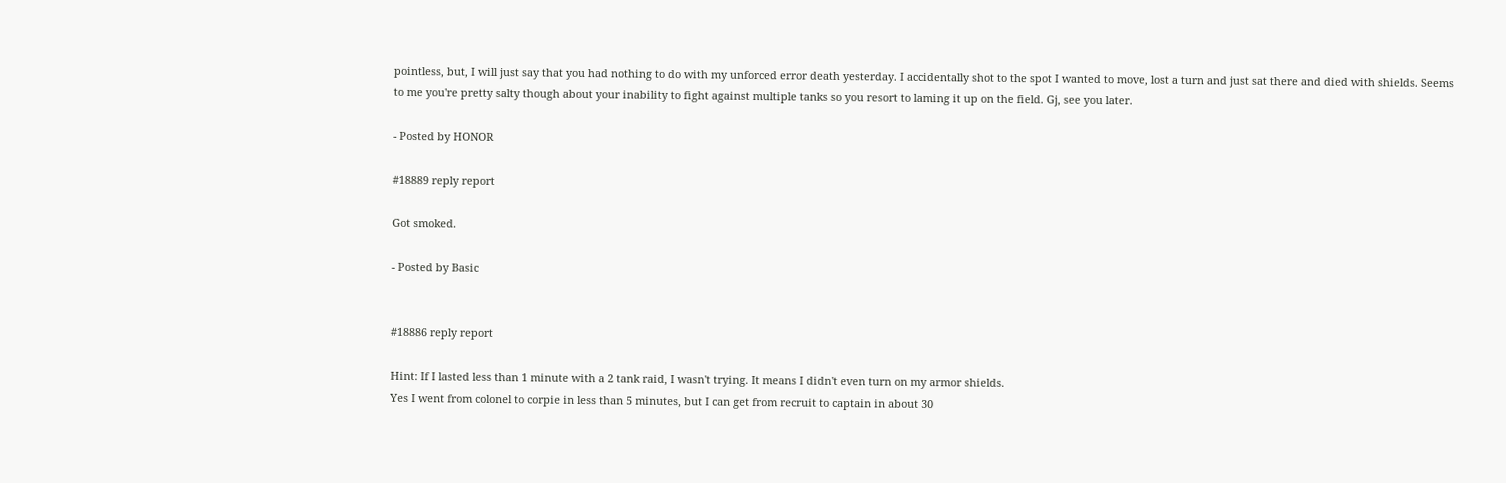pointless, but, I will just say that you had nothing to do with my unforced error death yesterday. I accidentally shot to the spot I wanted to move, lost a turn and just sat there and died with shields. Seems to me you're pretty salty though about your inability to fight against multiple tanks so you resort to laming it up on the field. Gj, see you later.

- Posted by HONOR

#18889 reply report

Got smoked.

- Posted by Basic


#18886 reply report

Hint: If I lasted less than 1 minute with a 2 tank raid, I wasn't trying. It means I didn't even turn on my armor shields.
Yes I went from colonel to corpie in less than 5 minutes, but I can get from recruit to captain in about 30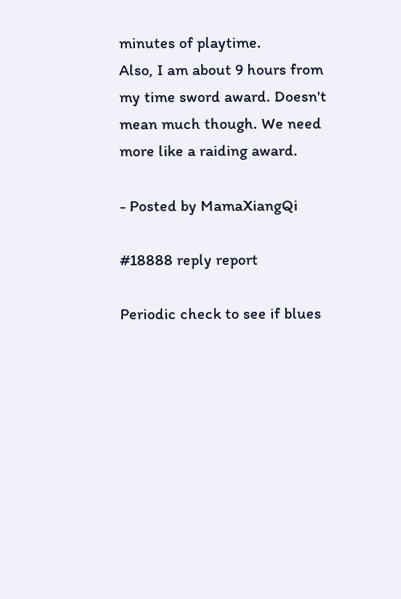minutes of playtime.
Also, I am about 9 hours from my time sword award. Doesn't mean much though. We need more like a raiding award.

- Posted by MamaXiangQi

#18888 reply report

Periodic check to see if blues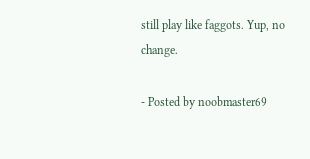still play like faggots. Yup, no change.

- Posted by noobmaster69